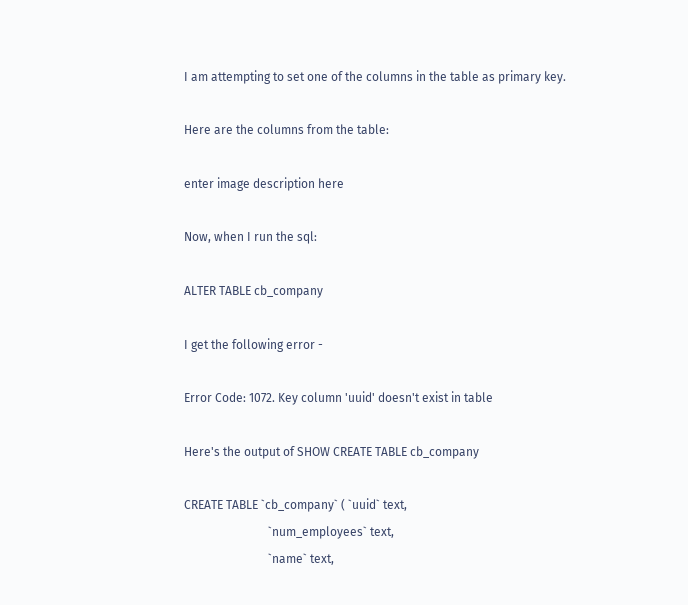I am attempting to set one of the columns in the table as primary key.

Here are the columns from the table:

enter image description here

Now, when I run the sql:

ALTER TABLE cb_company

I get the following error -

Error Code: 1072. Key column 'uuid' doesn't exist in table

Here's the output of SHOW CREATE TABLE cb_company

CREATE TABLE `cb_company` ( `uuid` text,
                            `num_employees` text,
                            `name` text,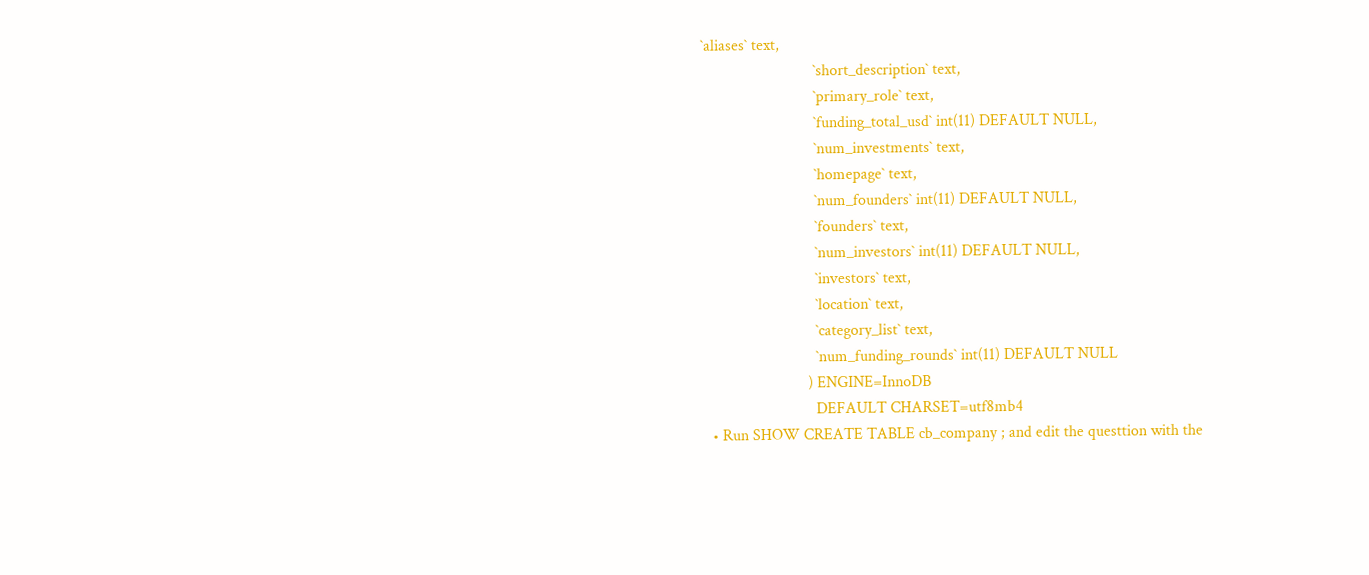`aliases` text,
                            `short_description` text,
                            `primary_role` text,
                            `funding_total_usd` int(11) DEFAULT NULL,
                            `num_investments` text,
                            `homepage` text,
                            `num_founders` int(11) DEFAULT NULL,
                            `founders` text,
                            `num_investors` int(11) DEFAULT NULL,
                            `investors` text,
                            `location` text,
                            `category_list` text,
                            `num_funding_rounds` int(11) DEFAULT NULL
                          ) ENGINE=InnoDB
                            DEFAULT CHARSET=utf8mb4
  • Run SHOW CREATE TABLE cb_company ; and edit the questtion with the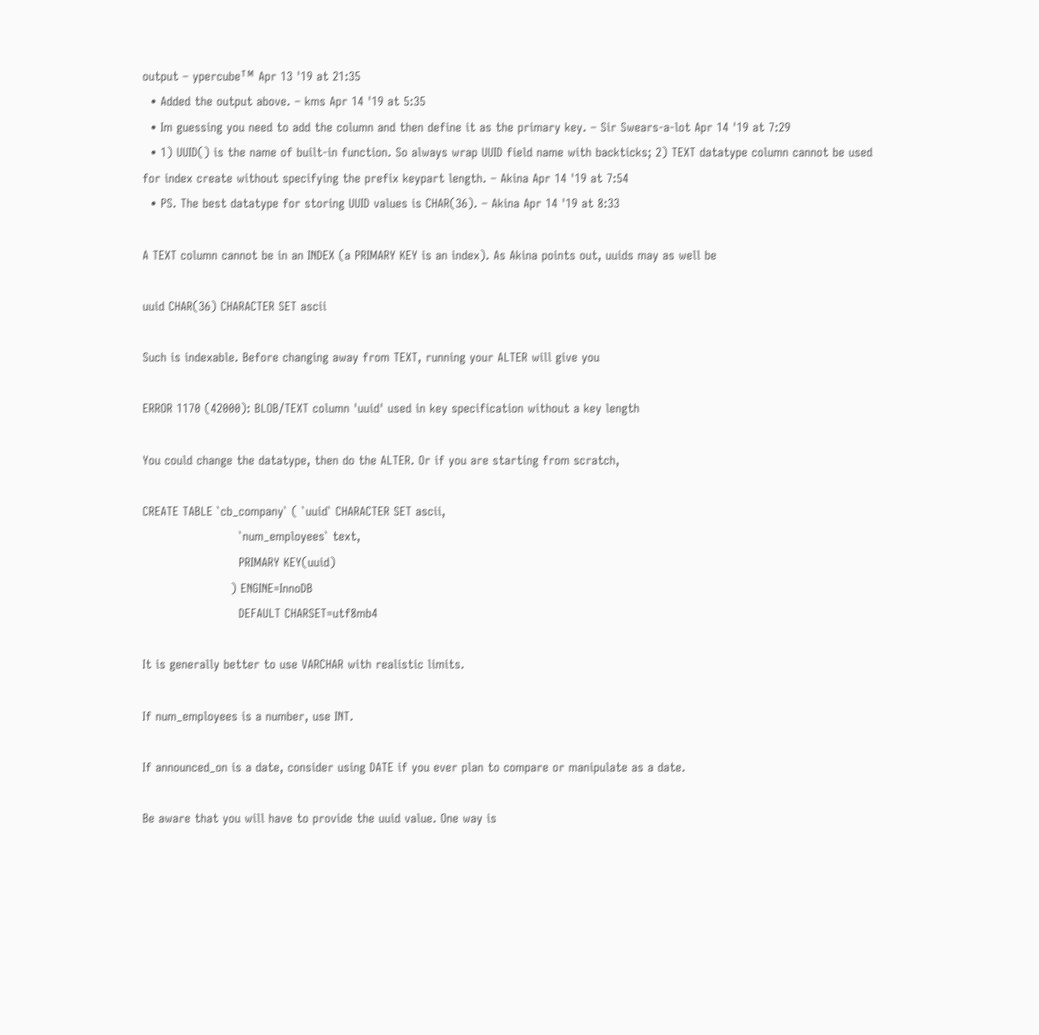output – ypercubeᵀᴹ Apr 13 '19 at 21:35
  • Added the output above. – kms Apr 14 '19 at 5:35
  • Im guessing you need to add the column and then define it as the primary key. – Sir Swears-a-lot Apr 14 '19 at 7:29
  • 1) UUID() is the name of built-in function. So always wrap UUID field name with backticks; 2) TEXT datatype column cannot be used for index create without specifying the prefix keypart length. – Akina Apr 14 '19 at 7:54
  • PS. The best datatype for storing UUID values is CHAR(36). – Akina Apr 14 '19 at 8:33

A TEXT column cannot be in an INDEX (a PRIMARY KEY is an index). As Akina points out, uuids may as well be

uuid CHAR(36) CHARACTER SET ascii

Such is indexable. Before changing away from TEXT, running your ALTER will give you

ERROR 1170 (42000): BLOB/TEXT column 'uuid' used in key specification without a key length

You could change the datatype, then do the ALTER. Or if you are starting from scratch,

CREATE TABLE `cb_company` ( `uuid` CHARACTER SET ascii,
                        `num_employees` text,
                        PRIMARY KEY(uuid)
                      ) ENGINE=InnoDB
                        DEFAULT CHARSET=utf8mb4

It is generally better to use VARCHAR with realistic limits.

If num_employees is a number, use INT.

If announced_on is a date, consider using DATE if you ever plan to compare or manipulate as a date.

Be aware that you will have to provide the uuid value. One way is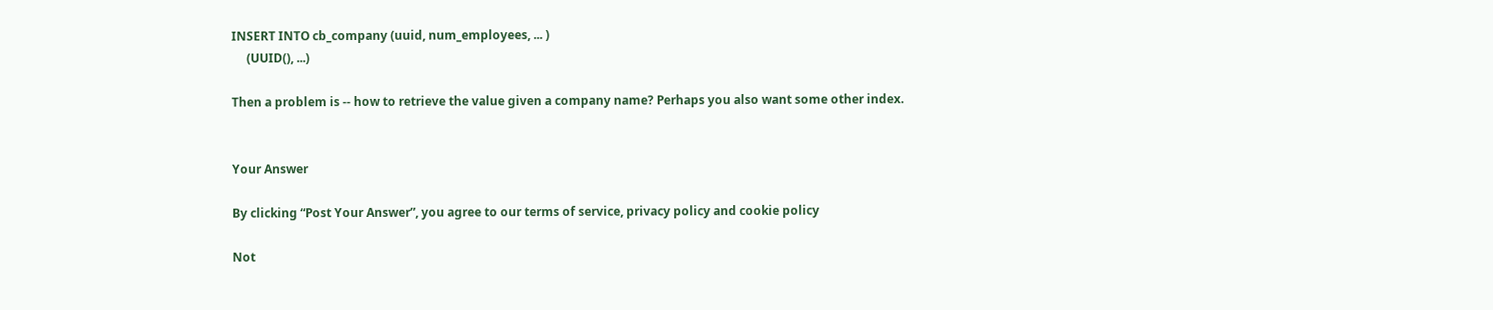INSERT INTO cb_company (uuid, num_employees, ... )
     (UUID(), ...)

Then a problem is -- how to retrieve the value given a company name? Perhaps you also want some other index.


Your Answer

By clicking “Post Your Answer”, you agree to our terms of service, privacy policy and cookie policy

Not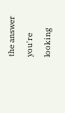the answer you're looking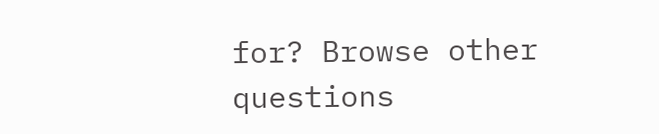for? Browse other questions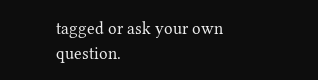tagged or ask your own question.